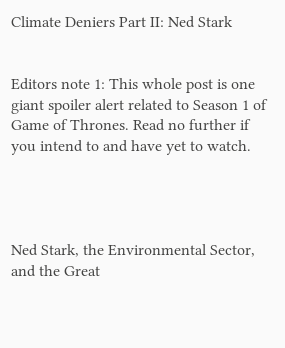Climate Deniers Part II: Ned Stark


Editors note 1: This whole post is one giant spoiler alert related to Season 1 of Game of Thrones. Read no further if you intend to and have yet to watch.




Ned Stark, the Environmental Sector, and the Great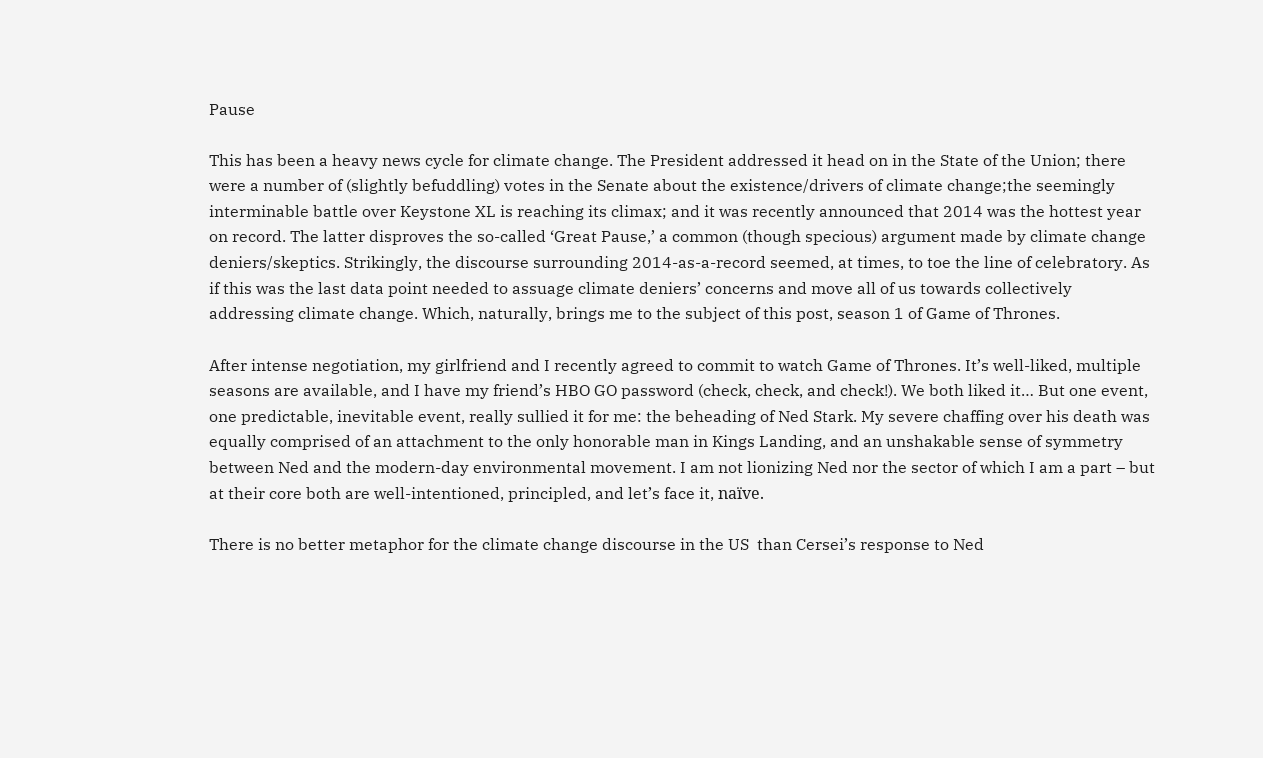Pause

This has been a heavy news cycle for climate change. The President addressed it head on in the State of the Union; there were a number of (slightly befuddling) votes in the Senate about the existence/drivers of climate change;the seemingly interminable battle over Keystone XL is reaching its climax; and it was recently announced that 2014 was the hottest year on record. The latter disproves the so-called ‘Great Pause,’ a common (though specious) argument made by climate change deniers/skeptics. Strikingly, the discourse surrounding 2014-as-a-record seemed, at times, to toe the line of celebratory. As if this was the last data point needed to assuage climate deniers’ concerns and move all of us towards collectively addressing climate change. Which, naturally, brings me to the subject of this post, season 1 of Game of Thrones.

After intense negotiation, my girlfriend and I recently agreed to commit to watch Game of Thrones. It’s well-liked, multiple seasons are available, and I have my friend’s HBO GO password (check, check, and check!). We both liked it… But one event, one predictable, inevitable event, really sullied it for me: the beheading of Ned Stark. My severe chaffing over his death was equally comprised of an attachment to the only honorable man in Kings Landing, and an unshakable sense of symmetry between Ned and the modern-day environmental movement. I am not lionizing Ned nor the sector of which I am a part – but at their core both are well-intentioned, principled, and let’s face it, naïve.

There is no better metaphor for the climate change discourse in the US  than Cersei’s response to Ned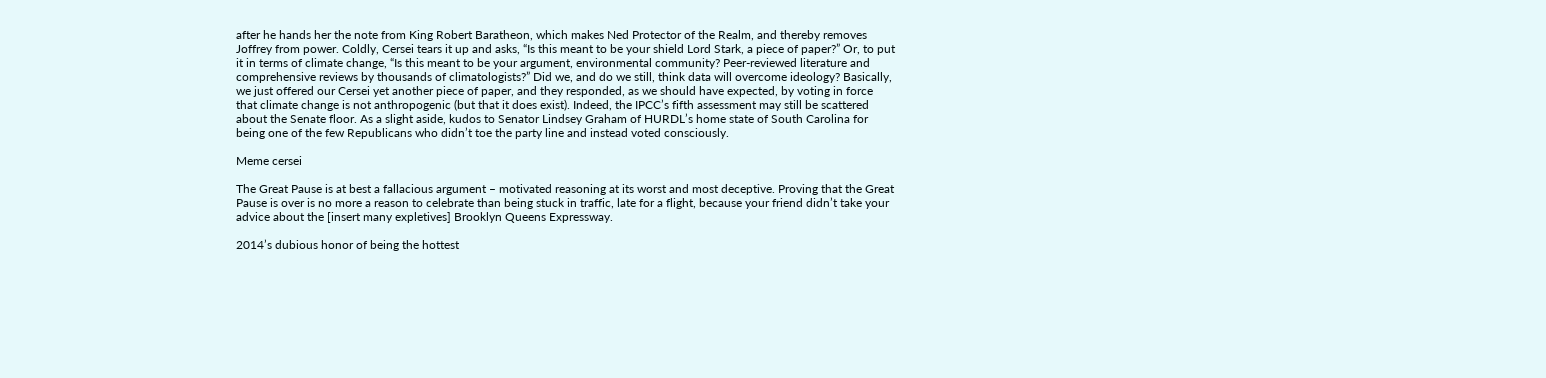after he hands her the note from King Robert Baratheon, which makes Ned Protector of the Realm, and thereby removes Joffrey from power. Coldly, Cersei tears it up and asks, “Is this meant to be your shield Lord Stark, a piece of paper?” Or, to put it in terms of climate change, “Is this meant to be your argument, environmental community? Peer-reviewed literature and comprehensive reviews by thousands of climatologists?” Did we, and do we still, think data will overcome ideology? Basically, we just offered our Cersei yet another piece of paper, and they responded, as we should have expected, by voting in force that climate change is not anthropogenic (but that it does exist). Indeed, the IPCC’s fifth assessment may still be scattered about the Senate floor. As a slight aside, kudos to Senator Lindsey Graham of HURDL’s home state of South Carolina for being one of the few Republicans who didn’t toe the party line and instead voted consciously.

Meme cersei

The Great Pause is at best a fallacious argument – motivated reasoning at its worst and most deceptive. Proving that the Great Pause is over is no more a reason to celebrate than being stuck in traffic, late for a flight, because your friend didn’t take your advice about the [insert many expletives] Brooklyn Queens Expressway.

2014’s dubious honor of being the hottest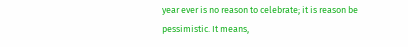year ever is no reason to celebrate; it is reason be pessimistic. It means,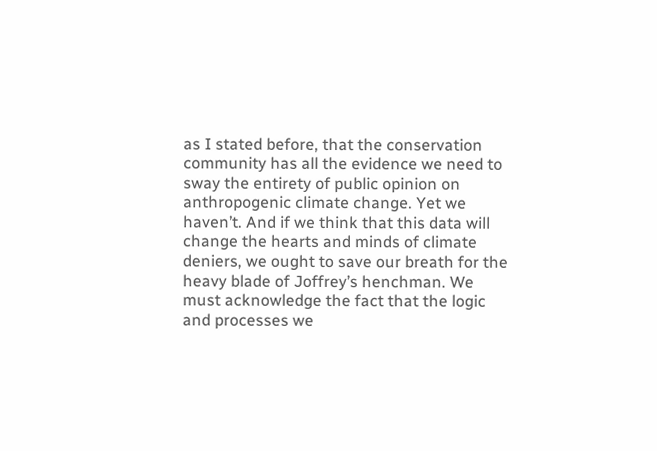as I stated before, that the conservation community has all the evidence we need to sway the entirety of public opinion on anthropogenic climate change. Yet we haven’t. And if we think that this data will change the hearts and minds of climate deniers, we ought to save our breath for the heavy blade of Joffrey’s henchman. We must acknowledge the fact that the logic and processes we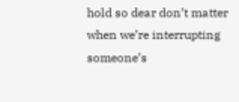hold so dear don’t matter when we’re interrupting someone’s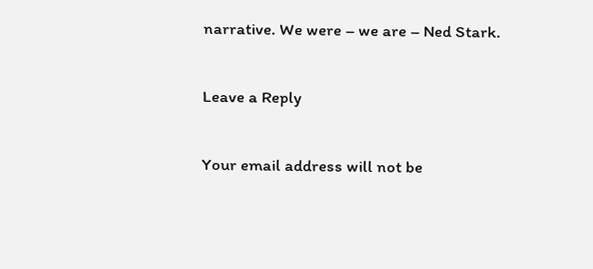narrative. We were – we are – Ned Stark.

Leave a Reply

Your email address will not be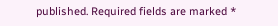published. Required fields are marked *